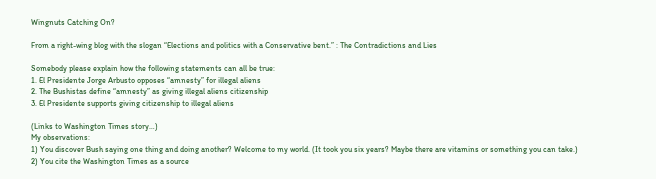Wingnuts Catching On?

From a right-wing blog with the slogan “Elections and politics with a Conservative bent.” : The Contradictions and Lies

Somebody please explain how the following statements can all be true:
1. El Presidente Jorge Arbusto opposes “amnesty” for illegal aliens
2. The Bushistas define “amnesty” as giving illegal aliens citizenship
3. El Presidente supports giving citizenship to illegal aliens

(Links to Washington Times story…)
My observations:
1) You discover Bush saying one thing and doing another? Welcome to my world. (It took you six years? Maybe there are vitamins or something you can take.)
2) You cite the Washington Times as a source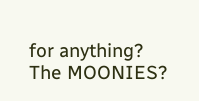for anything? The MOONIES?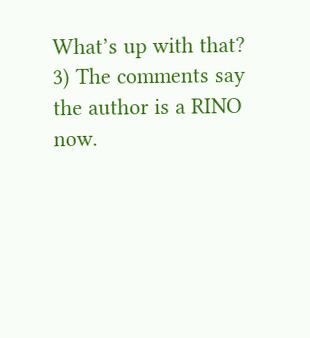What’s up with that?
3) The comments say the author is a RINO now.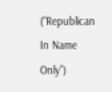(“Republican In Name Only”)